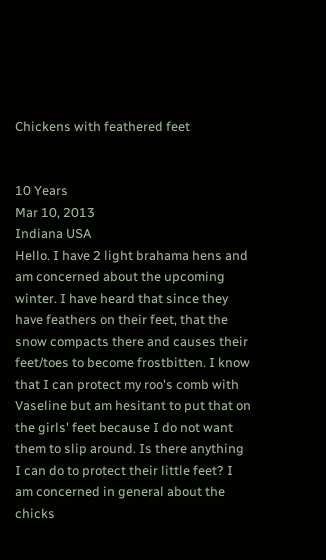Chickens with feathered feet


10 Years
Mar 10, 2013
Indiana USA
Hello. I have 2 light brahama hens and am concerned about the upcoming winter. I have heard that since they have feathers on their feet, that the snow compacts there and causes their feet/toes to become frostbitten. I know that I can protect my roo's comb with Vaseline but am hesitant to put that on the girls' feet because I do not want them to slip around. Is there anything I can do to protect their little feet? I am concerned in general about the chicks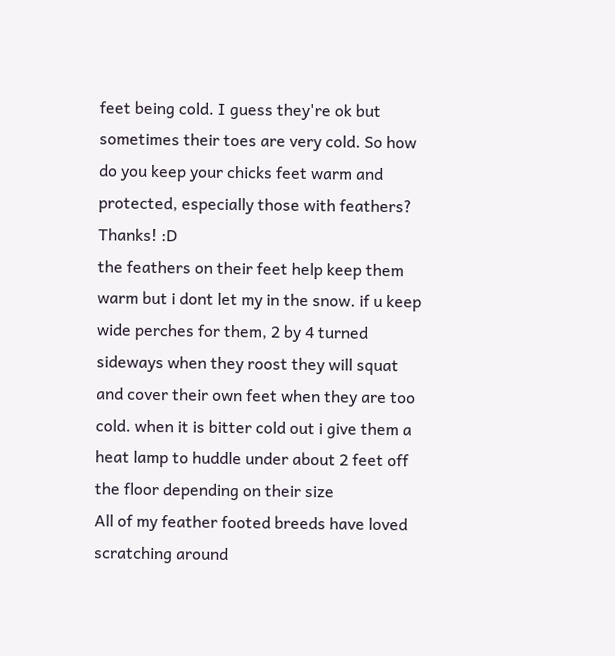feet being cold. I guess they're ok but sometimes their toes are very cold. So how do you keep your chicks feet warm and protected, especially those with feathers? Thanks! :D
the feathers on their feet help keep them warm but i dont let my in the snow. if u keep wide perches for them, 2 by 4 turned sideways when they roost they will squat and cover their own feet when they are too cold. when it is bitter cold out i give them a heat lamp to huddle under about 2 feet off the floor depending on their size
All of my feather footed breeds have loved scratching around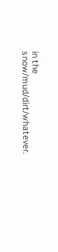in the snow/mud/dirt/whatever.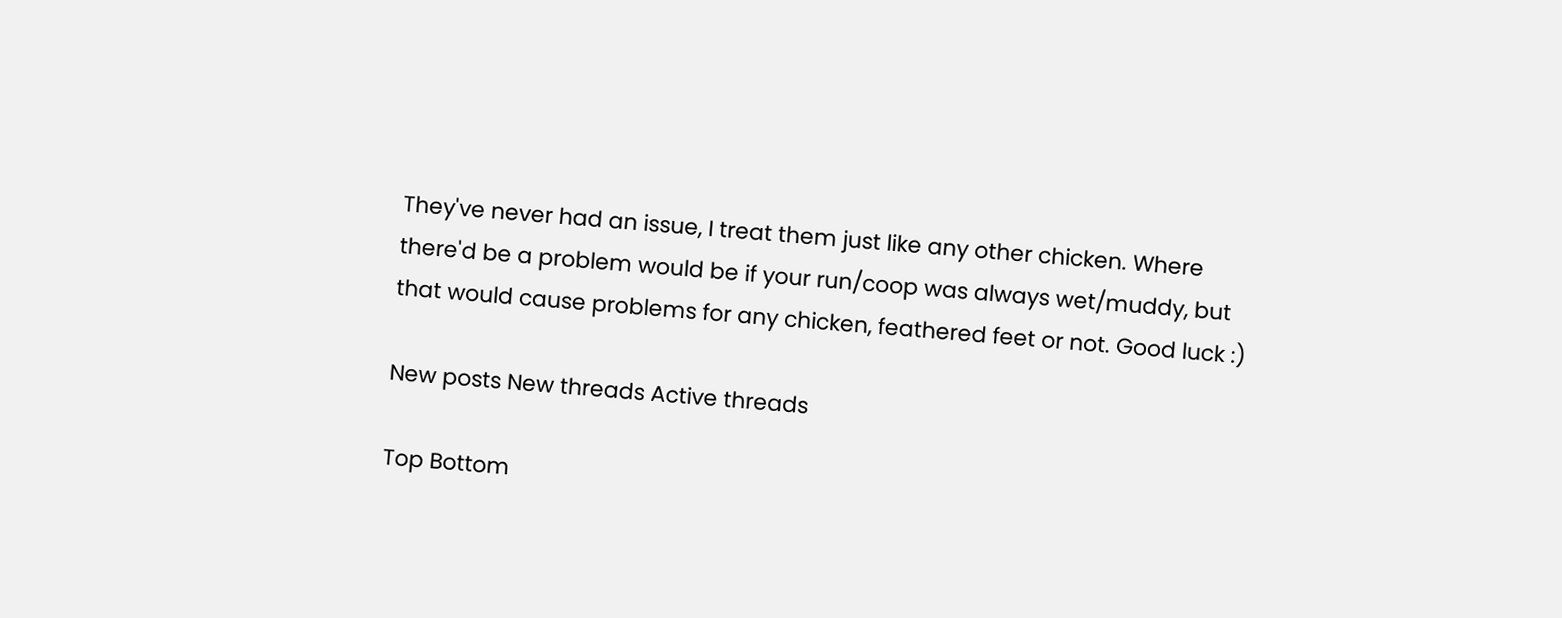They've never had an issue, I treat them just like any other chicken. Where there'd be a problem would be if your run/coop was always wet/muddy, but that would cause problems for any chicken, feathered feet or not. Good luck :)

New posts New threads Active threads

Top Bottom